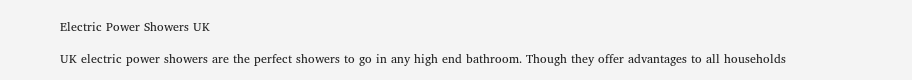Electric Power Showers UK

UK electric power showers are the perfect showers to go in any high end bathroom. Though they offer advantages to all households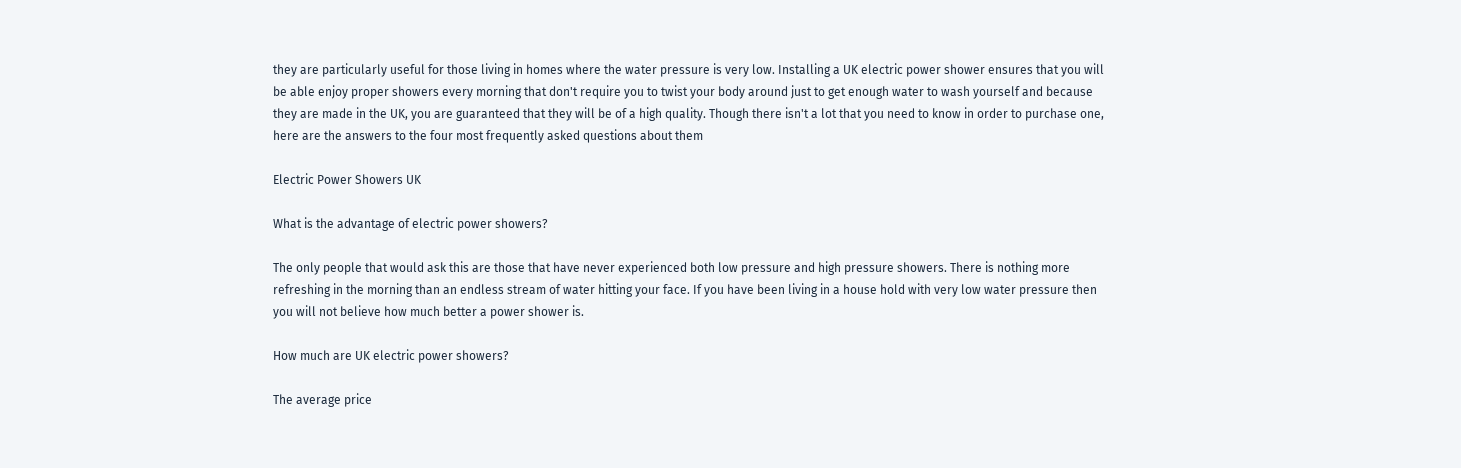they are particularly useful for those living in homes where the water pressure is very low. Installing a UK electric power shower ensures that you will be able enjoy proper showers every morning that don't require you to twist your body around just to get enough water to wash yourself and because they are made in the UK, you are guaranteed that they will be of a high quality. Though there isn't a lot that you need to know in order to purchase one, here are the answers to the four most frequently asked questions about them

Electric Power Showers UK

What is the advantage of electric power showers?

The only people that would ask this are those that have never experienced both low pressure and high pressure showers. There is nothing more refreshing in the morning than an endless stream of water hitting your face. If you have been living in a house hold with very low water pressure then you will not believe how much better a power shower is.

How much are UK electric power showers?

The average price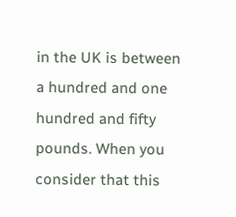in the UK is between a hundred and one hundred and fifty pounds. When you consider that this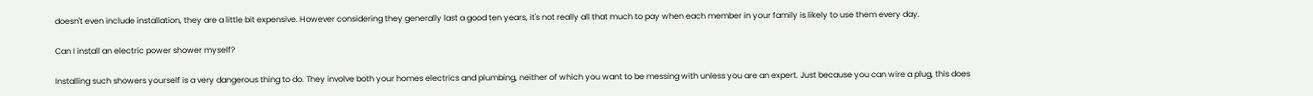doesn't even include installation, they are a little bit expensive. However considering they generally last a good ten years, it's not really all that much to pay when each member in your family is likely to use them every day.

Can I install an electric power shower myself?

Installing such showers yourself is a very dangerous thing to do. They involve both your homes electrics and plumbing, neither of which you want to be messing with unless you are an expert. Just because you can wire a plug, this does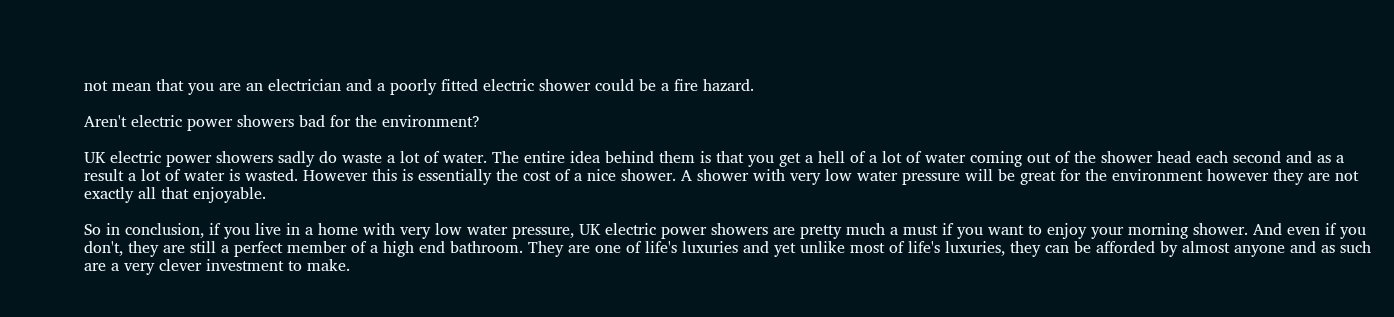not mean that you are an electrician and a poorly fitted electric shower could be a fire hazard.

Aren't electric power showers bad for the environment?

UK electric power showers sadly do waste a lot of water. The entire idea behind them is that you get a hell of a lot of water coming out of the shower head each second and as a result a lot of water is wasted. However this is essentially the cost of a nice shower. A shower with very low water pressure will be great for the environment however they are not exactly all that enjoyable.

So in conclusion, if you live in a home with very low water pressure, UK electric power showers are pretty much a must if you want to enjoy your morning shower. And even if you don't, they are still a perfect member of a high end bathroom. They are one of life's luxuries and yet unlike most of life's luxuries, they can be afforded by almost anyone and as such are a very clever investment to make.